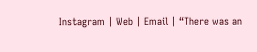Instagram | Web | Email | “There was an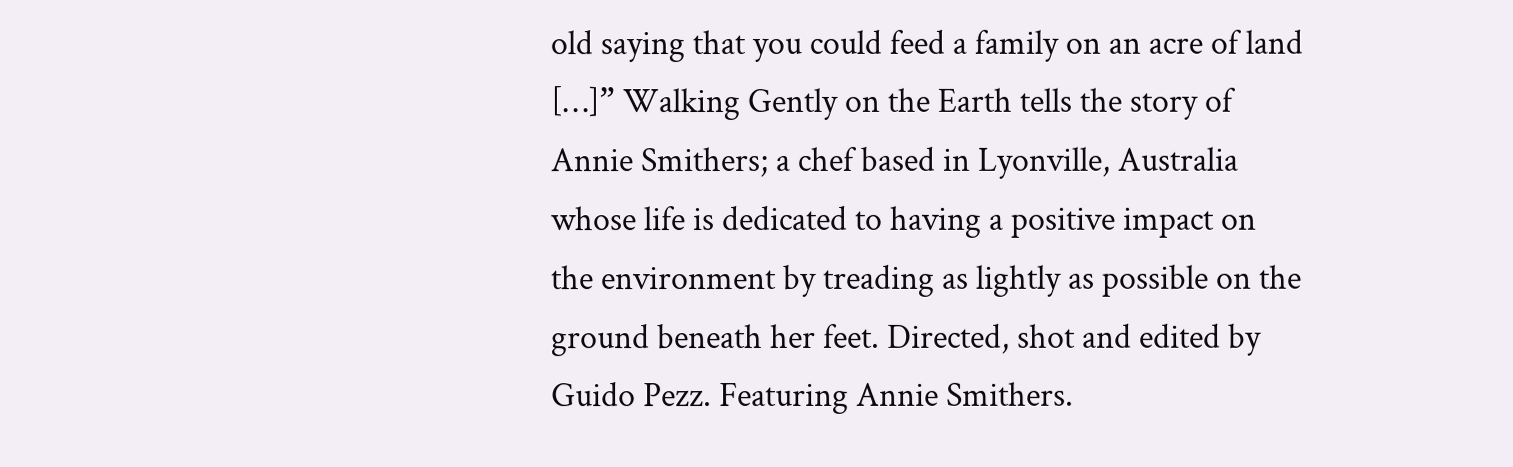old saying that you could feed a family on an acre of land […]” Walking Gently on the Earth tells the story of Annie Smithers; a chef based in Lyonville, Australia whose life is dedicated to having a positive impact on the environment by treading as lightly as possible on the ground beneath her feet. Directed, shot and edited by Guido Pezz. Featuring Annie Smithers.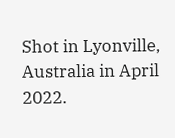Shot in Lyonville, Australia in April 2022.